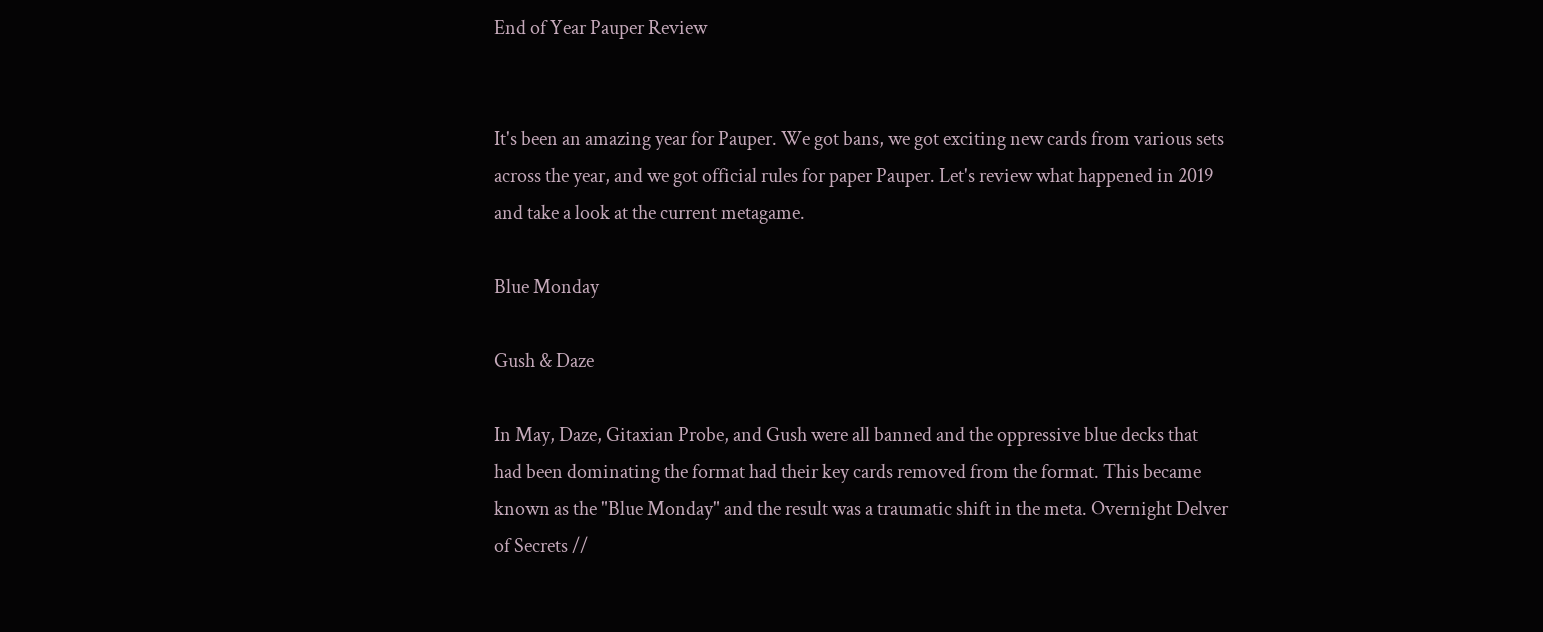End of Year Pauper Review


It's been an amazing year for Pauper. We got bans, we got exciting new cards from various sets across the year, and we got official rules for paper Pauper. Let's review what happened in 2019 and take a look at the current metagame.

Blue Monday

Gush & Daze

In May, Daze, Gitaxian Probe, and Gush were all banned and the oppressive blue decks that had been dominating the format had their key cards removed from the format. This became known as the "Blue Monday" and the result was a traumatic shift in the meta. Overnight Delver of Secrets //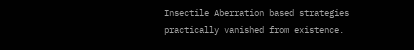Insectile Aberration based strategies practically vanished from existence.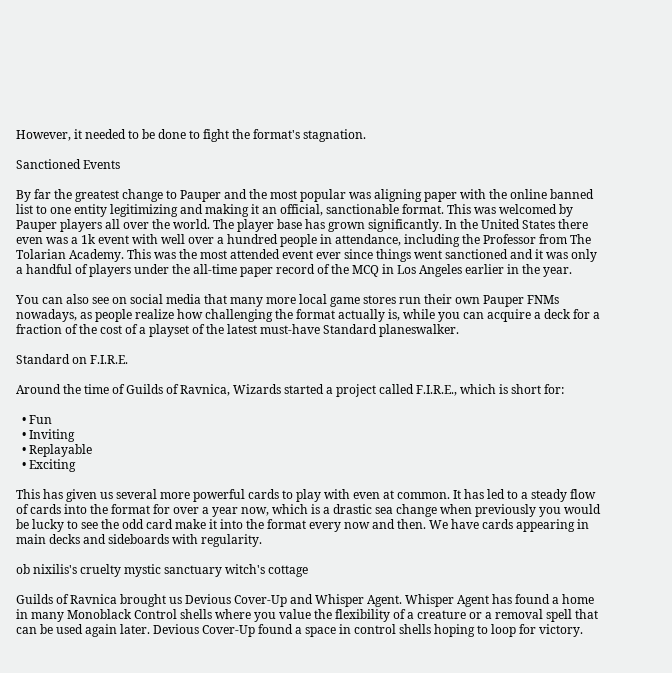However, it needed to be done to fight the format's stagnation.

Sanctioned Events

By far the greatest change to Pauper and the most popular was aligning paper with the online banned list to one entity legitimizing and making it an official, sanctionable format. This was welcomed by Pauper players all over the world. The player base has grown significantly. In the United States there even was a 1k event with well over a hundred people in attendance, including the Professor from The Tolarian Academy. This was the most attended event ever since things went sanctioned and it was only a handful of players under the all-time paper record of the MCQ in Los Angeles earlier in the year.

You can also see on social media that many more local game stores run their own Pauper FNMs nowadays, as people realize how challenging the format actually is, while you can acquire a deck for a fraction of the cost of a playset of the latest must-have Standard planeswalker.

Standard on F.I.R.E.

Around the time of Guilds of Ravnica, Wizards started a project called F.I.R.E., which is short for:

  • Fun
  • Inviting
  • Replayable
  • Exciting

This has given us several more powerful cards to play with even at common. It has led to a steady flow of cards into the format for over a year now, which is a drastic sea change when previously you would be lucky to see the odd card make it into the format every now and then. We have cards appearing in main decks and sideboards with regularity.

ob nixilis's cruelty mystic sanctuary witch's cottage

Guilds of Ravnica brought us Devious Cover-Up and Whisper Agent. Whisper Agent has found a home in many Monoblack Control shells where you value the flexibility of a creature or a removal spell that can be used again later. Devious Cover-Up found a space in control shells hoping to loop for victory.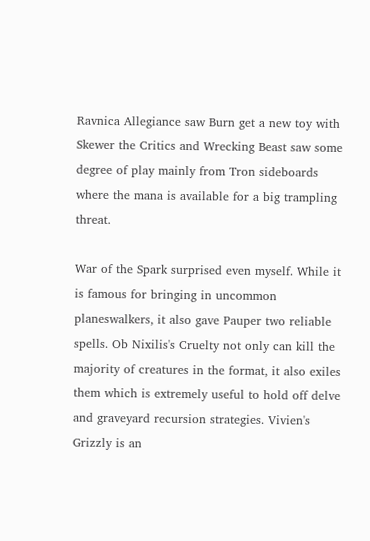Ravnica Allegiance saw Burn get a new toy with Skewer the Critics and Wrecking Beast saw some degree of play mainly from Tron sideboards where the mana is available for a big trampling threat.

War of the Spark surprised even myself. While it is famous for bringing in uncommon planeswalkers, it also gave Pauper two reliable spells. Ob Nixilis's Cruelty not only can kill the majority of creatures in the format, it also exiles them which is extremely useful to hold off delve and graveyard recursion strategies. Vivien's Grizzly is an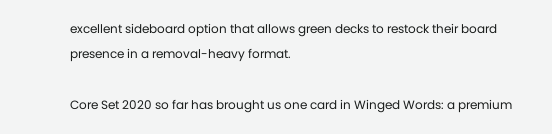excellent sideboard option that allows green decks to restock their board presence in a removal-heavy format.

Core Set 2020 so far has brought us one card in Winged Words: a premium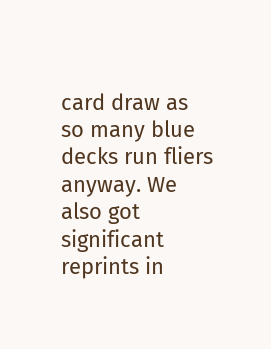card draw as so many blue decks run fliers anyway. We also got significant reprints in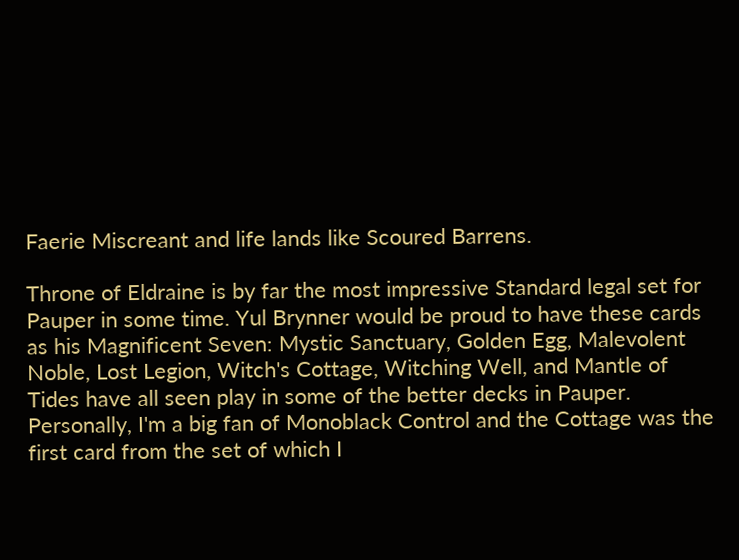Faerie Miscreant and life lands like Scoured Barrens.

Throne of Eldraine is by far the most impressive Standard legal set for Pauper in some time. Yul Brynner would be proud to have these cards as his Magnificent Seven: Mystic Sanctuary, Golden Egg, Malevolent Noble, Lost Legion, Witch's Cottage, Witching Well, and Mantle of Tides have all seen play in some of the better decks in Pauper. Personally, I'm a big fan of Monoblack Control and the Cottage was the first card from the set of which I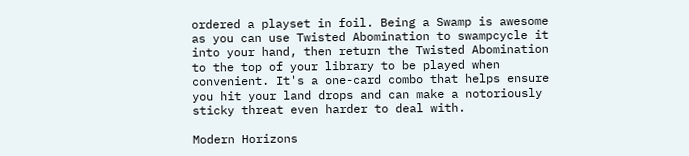ordered a playset in foil. Being a Swamp is awesome as you can use Twisted Abomination to swampcycle it into your hand, then return the Twisted Abomination to the top of your library to be played when convenient. It's a one-card combo that helps ensure you hit your land drops and can make a notoriously sticky threat even harder to deal with.

Modern Horizons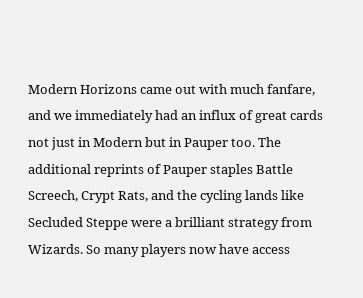Modern Horizons came out with much fanfare, and we immediately had an influx of great cards not just in Modern but in Pauper too. The additional reprints of Pauper staples Battle Screech, Crypt Rats, and the cycling lands like Secluded Steppe were a brilliant strategy from Wizards. So many players now have access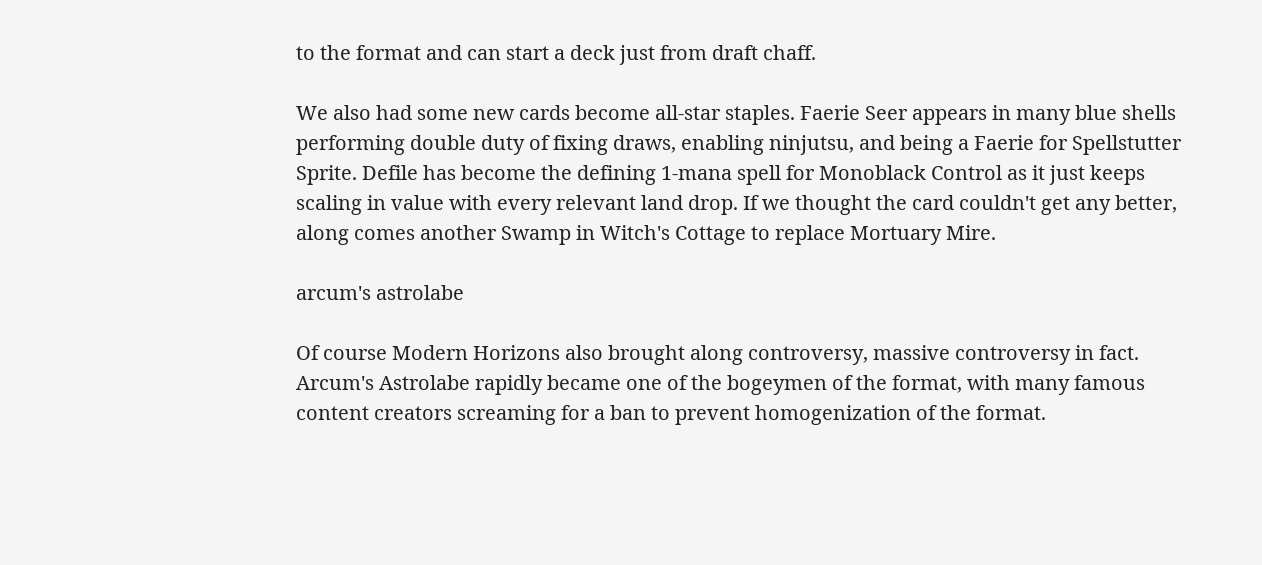to the format and can start a deck just from draft chaff.

We also had some new cards become all-star staples. Faerie Seer appears in many blue shells performing double duty of fixing draws, enabling ninjutsu, and being a Faerie for Spellstutter Sprite. Defile has become the defining 1-mana spell for Monoblack Control as it just keeps scaling in value with every relevant land drop. If we thought the card couldn't get any better, along comes another Swamp in Witch's Cottage to replace Mortuary Mire.

arcum's astrolabe

Of course Modern Horizons also brought along controversy, massive controversy in fact. Arcum's Astrolabe rapidly became one of the bogeymen of the format, with many famous content creators screaming for a ban to prevent homogenization of the format.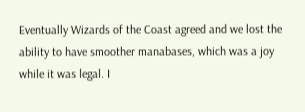Eventually Wizards of the Coast agreed and we lost the ability to have smoother manabases, which was a joy while it was legal. I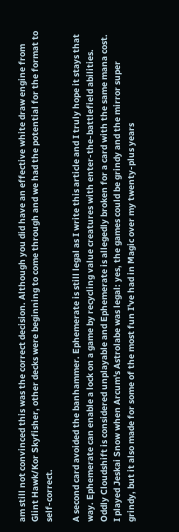am still not convinced this was the correct decision. Although you did have an effective white draw engine from Glint Hawk/Kor Skyfisher, other decks were beginning to come through and we had the potential for the format to self-correct.

A second card avoided the banhammer. Ephemerate is still legal as I write this article and I truly hope it stays that way. Ephemerate can enable a lock on a game by recycling value creatures with enter-the-battlefield abilities. Oddly Cloudshift is considered unplayable and Ephemerate is allegedly broken for a card with the same mana cost. I played Jeskai Snow when Arcum's Astrolabe was legal: yes, the games could be grindy and the mirror super grindy, but it also made for some of the most fun I've had in Magic over my twenty-plus years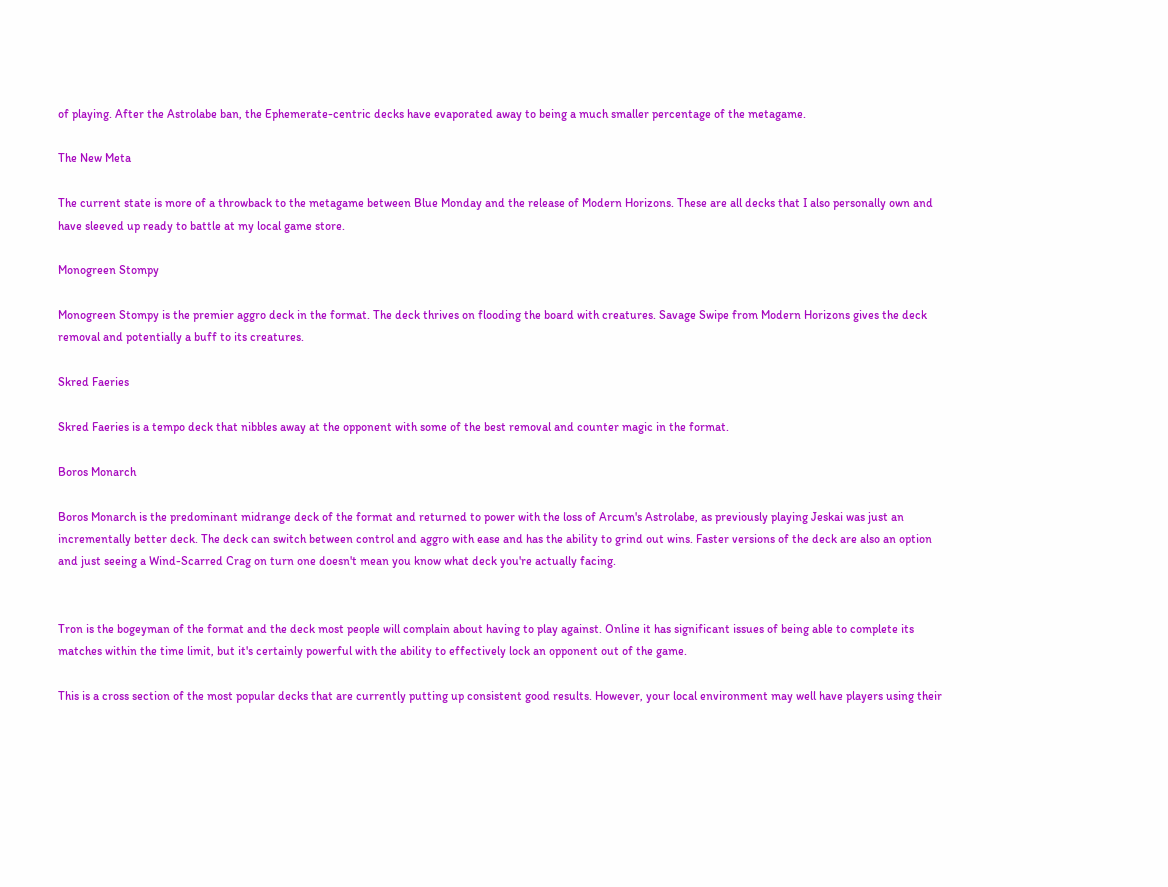of playing. After the Astrolabe ban, the Ephemerate-centric decks have evaporated away to being a much smaller percentage of the metagame.

The New Meta

The current state is more of a throwback to the metagame between Blue Monday and the release of Modern Horizons. These are all decks that I also personally own and have sleeved up ready to battle at my local game store.

Monogreen Stompy

Monogreen Stompy is the premier aggro deck in the format. The deck thrives on flooding the board with creatures. Savage Swipe from Modern Horizons gives the deck removal and potentially a buff to its creatures.

Skred Faeries

Skred Faeries is a tempo deck that nibbles away at the opponent with some of the best removal and counter magic in the format.

Boros Monarch

Boros Monarch is the predominant midrange deck of the format and returned to power with the loss of Arcum's Astrolabe, as previously playing Jeskai was just an incrementally better deck. The deck can switch between control and aggro with ease and has the ability to grind out wins. Faster versions of the deck are also an option and just seeing a Wind-Scarred Crag on turn one doesn't mean you know what deck you're actually facing.


Tron is the bogeyman of the format and the deck most people will complain about having to play against. Online it has significant issues of being able to complete its matches within the time limit, but it's certainly powerful with the ability to effectively lock an opponent out of the game.

This is a cross section of the most popular decks that are currently putting up consistent good results. However, your local environment may well have players using their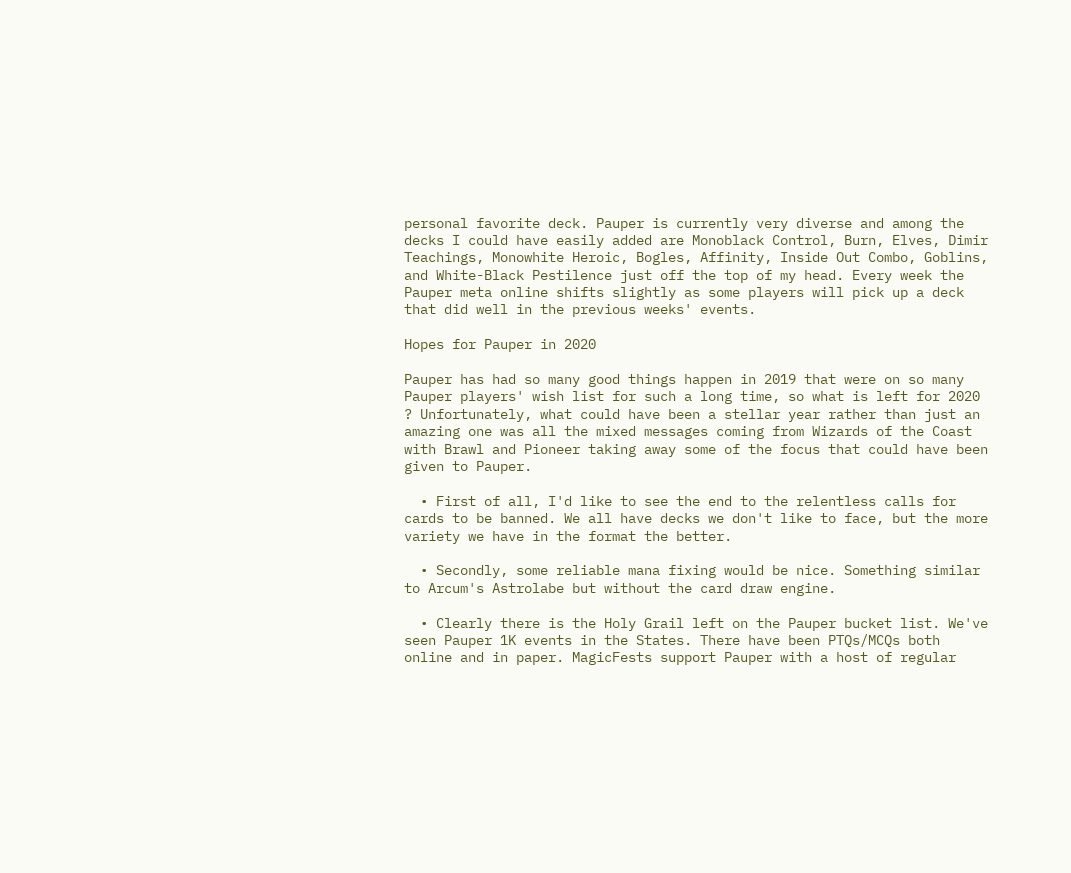personal favorite deck. Pauper is currently very diverse and among the decks I could have easily added are Monoblack Control, Burn, Elves, Dimir Teachings, Monowhite Heroic, Bogles, Affinity, Inside Out Combo, Goblins, and White-Black Pestilence just off the top of my head. Every week the Pauper meta online shifts slightly as some players will pick up a deck that did well in the previous weeks' events.

Hopes for Pauper in 2020

Pauper has had so many good things happen in 2019 that were on so many Pauper players' wish list for such a long time, so what is left for 2020 ? Unfortunately, what could have been a stellar year rather than just an amazing one was all the mixed messages coming from Wizards of the Coast with Brawl and Pioneer taking away some of the focus that could have been given to Pauper.

  • First of all, I'd like to see the end to the relentless calls for cards to be banned. We all have decks we don't like to face, but the more variety we have in the format the better.

  • Secondly, some reliable mana fixing would be nice. Something similar to Arcum's Astrolabe but without the card draw engine.

  • Clearly there is the Holy Grail left on the Pauper bucket list. We've seen Pauper 1K events in the States. There have been PTQs/MCQs both online and in paper. MagicFests support Pauper with a host of regular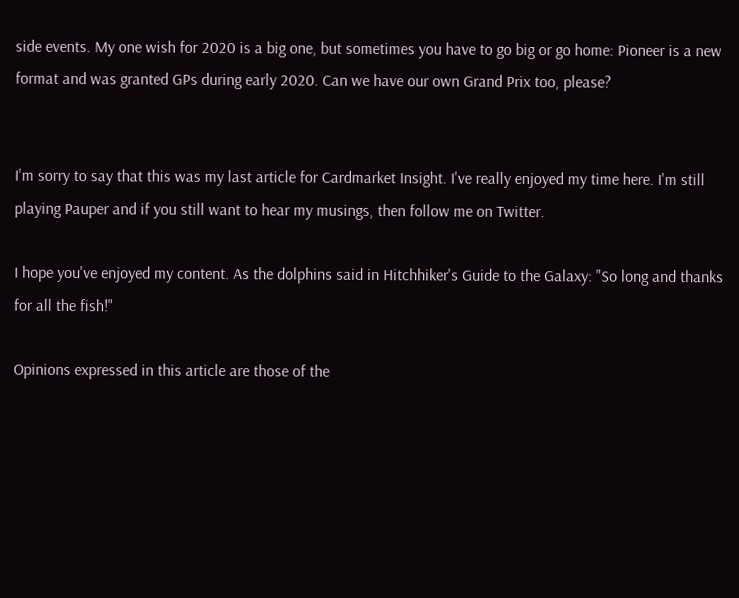side events. My one wish for 2020 is a big one, but sometimes you have to go big or go home: Pioneer is a new format and was granted GPs during early 2020. Can we have our own Grand Prix too, please?


I'm sorry to say that this was my last article for Cardmarket Insight. I've really enjoyed my time here. I'm still playing Pauper and if you still want to hear my musings, then follow me on Twitter.

I hope you've enjoyed my content. As the dolphins said in Hitchhiker's Guide to the Galaxy: "So long and thanks for all the fish!"

Opinions expressed in this article are those of the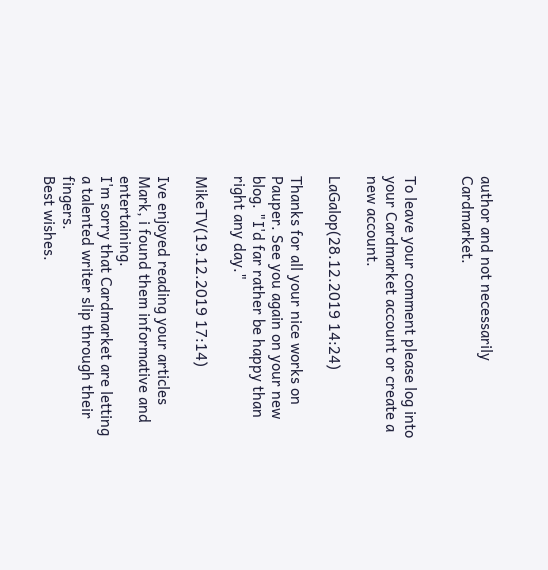author and not necessarily Cardmarket.


To leave your comment please log into your Cardmarket account or create a new account.

LaGalop(28.12.2019 14:24)

Thanks for all your nice works on Pauper. See you again on your new blog. "I'd far rather be happy than right any day."

MikeTV(19.12.2019 17:14)

Ive enjoyed reading your articles Mark, i found them informative and entertaining.
I'm sorry that Cardmarket are letting a talented writer slip through their fingers.
Best wishes.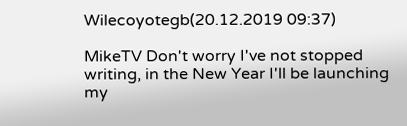Wilecoyotegb(20.12.2019 09:37)

MikeTV Don't worry I've not stopped writing, in the New Year I'll be launching my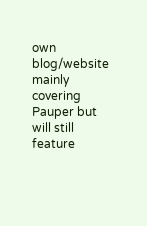own blog/website mainly covering Pauper but will still feature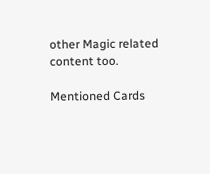other Magic related content too.

Mentioned Cards